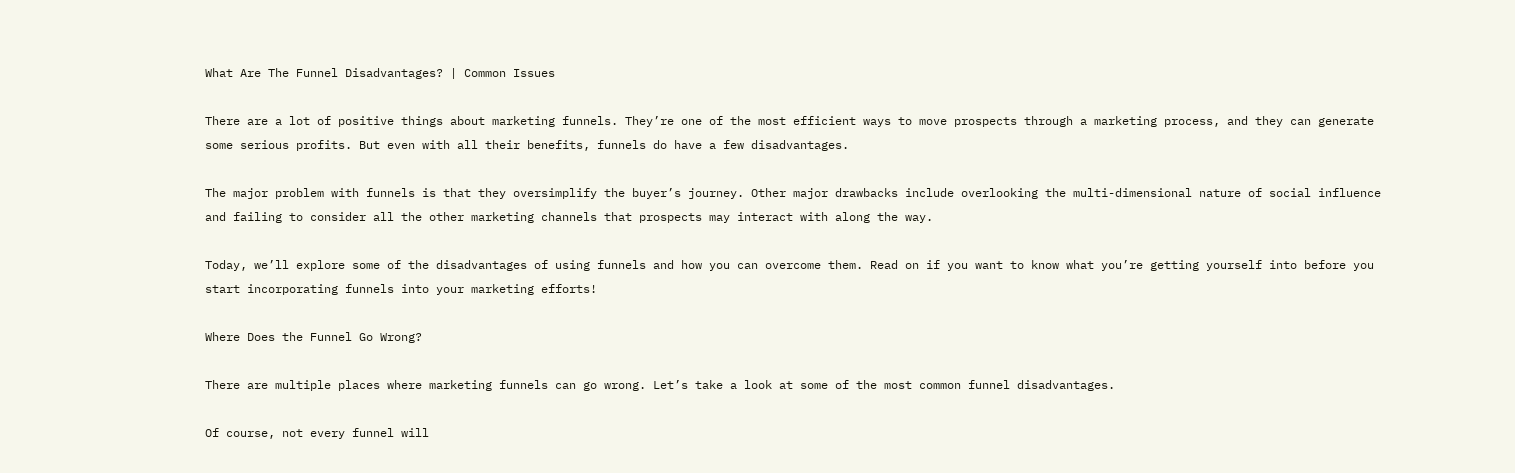What Are The Funnel Disadvantages? | Common Issues

There are a lot of positive things about marketing funnels. They’re one of the most efficient ways to move prospects through a marketing process, and they can generate some serious profits. But even with all their benefits, funnels do have a few disadvantages.

The major problem with funnels is that they oversimplify the buyer’s journey. Other major drawbacks include overlooking the multi-dimensional nature of social influence and failing to consider all the other marketing channels that prospects may interact with along the way.

Today, we’ll explore some of the disadvantages of using funnels and how you can overcome them. Read on if you want to know what you’re getting yourself into before you start incorporating funnels into your marketing efforts!

Where Does the Funnel Go Wrong?

There are multiple places where marketing funnels can go wrong. Let’s take a look at some of the most common funnel disadvantages.

Of course, not every funnel will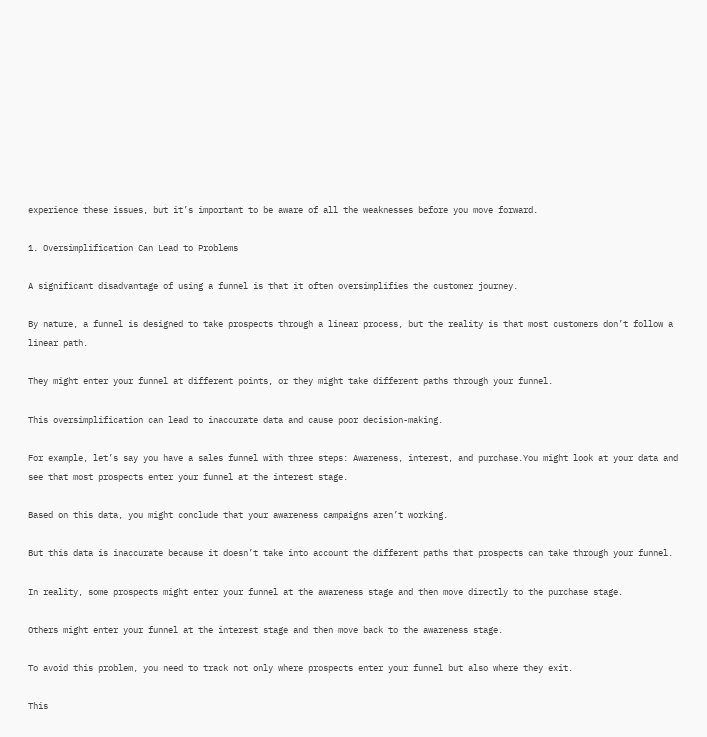experience these issues, but it’s important to be aware of all the weaknesses before you move forward.

1. Oversimplification Can Lead to Problems

A significant disadvantage of using a funnel is that it often oversimplifies the customer journey.

By nature, a funnel is designed to take prospects through a linear process, but the reality is that most customers don’t follow a linear path.

They might enter your funnel at different points, or they might take different paths through your funnel.

This oversimplification can lead to inaccurate data and cause poor decision-making.

For example, let’s say you have a sales funnel with three steps: Awareness, interest, and purchase.You might look at your data and see that most prospects enter your funnel at the interest stage.

Based on this data, you might conclude that your awareness campaigns aren’t working.

But this data is inaccurate because it doesn’t take into account the different paths that prospects can take through your funnel.

In reality, some prospects might enter your funnel at the awareness stage and then move directly to the purchase stage.

Others might enter your funnel at the interest stage and then move back to the awareness stage.

To avoid this problem, you need to track not only where prospects enter your funnel but also where they exit.

This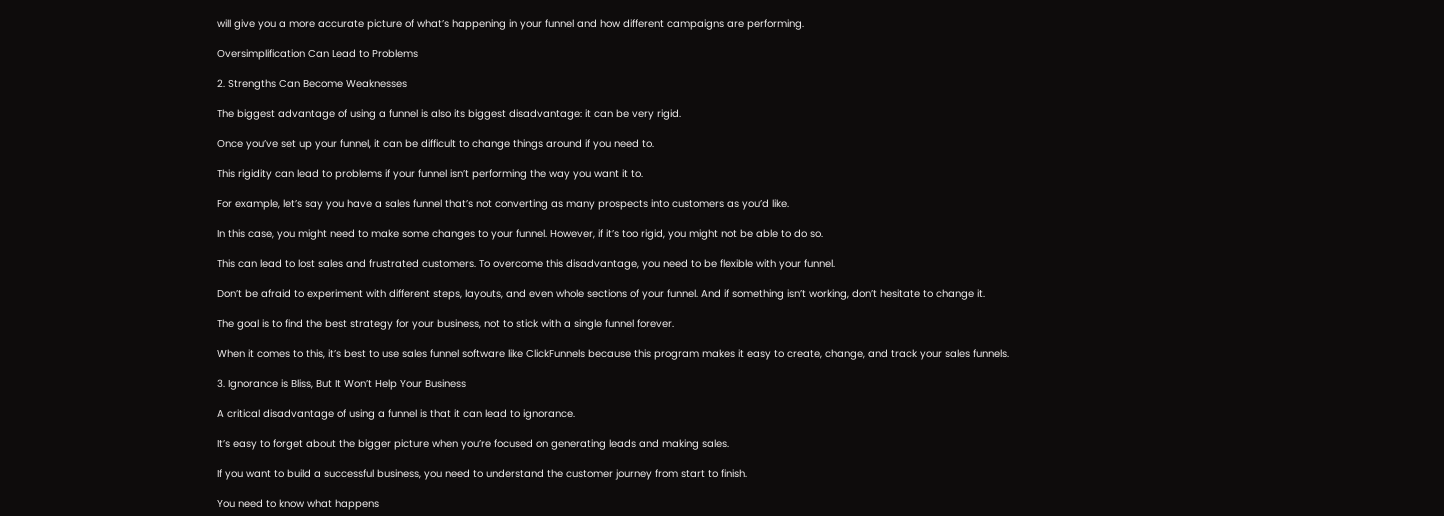will give you a more accurate picture of what’s happening in your funnel and how different campaigns are performing.

Oversimplification Can Lead to Problems

2. Strengths Can Become Weaknesses

The biggest advantage of using a funnel is also its biggest disadvantage: it can be very rigid.

Once you’ve set up your funnel, it can be difficult to change things around if you need to.

This rigidity can lead to problems if your funnel isn’t performing the way you want it to.

For example, let’s say you have a sales funnel that’s not converting as many prospects into customers as you’d like.

In this case, you might need to make some changes to your funnel. However, if it’s too rigid, you might not be able to do so.

This can lead to lost sales and frustrated customers. To overcome this disadvantage, you need to be flexible with your funnel.

Don’t be afraid to experiment with different steps, layouts, and even whole sections of your funnel. And if something isn’t working, don’t hesitate to change it.

The goal is to find the best strategy for your business, not to stick with a single funnel forever.

When it comes to this, it’s best to use sales funnel software like ClickFunnels because this program makes it easy to create, change, and track your sales funnels.

3. Ignorance is Bliss, But It Won’t Help Your Business

A critical disadvantage of using a funnel is that it can lead to ignorance.

It’s easy to forget about the bigger picture when you’re focused on generating leads and making sales.

If you want to build a successful business, you need to understand the customer journey from start to finish.

You need to know what happens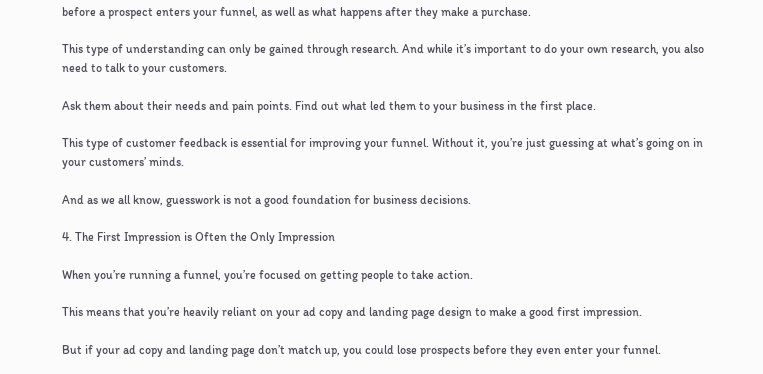before a prospect enters your funnel, as well as what happens after they make a purchase.

This type of understanding can only be gained through research. And while it’s important to do your own research, you also need to talk to your customers.

Ask them about their needs and pain points. Find out what led them to your business in the first place.

This type of customer feedback is essential for improving your funnel. Without it, you’re just guessing at what’s going on in your customers’ minds.

And as we all know, guesswork is not a good foundation for business decisions.

4. The First Impression is Often the Only Impression

When you’re running a funnel, you’re focused on getting people to take action.

This means that you’re heavily reliant on your ad copy and landing page design to make a good first impression.

But if your ad copy and landing page don’t match up, you could lose prospects before they even enter your funnel.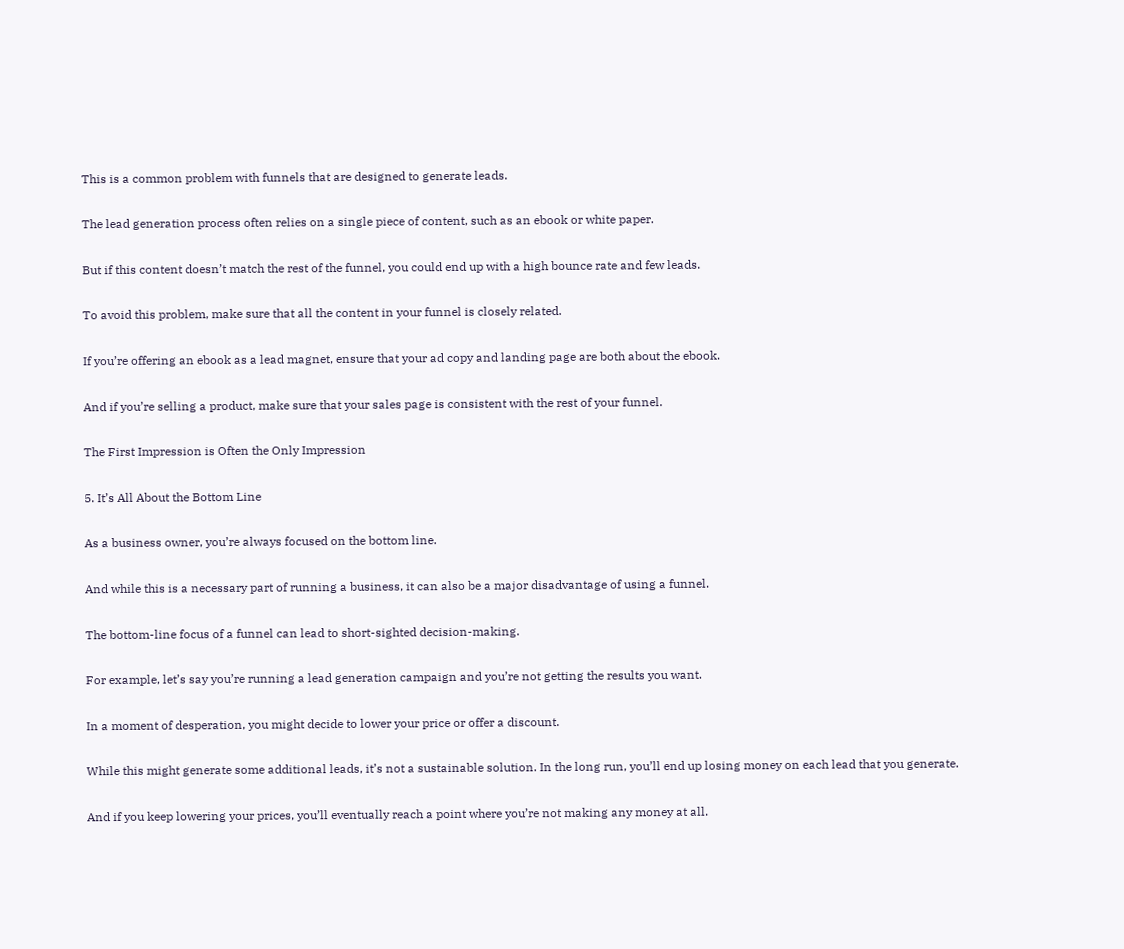This is a common problem with funnels that are designed to generate leads.

The lead generation process often relies on a single piece of content, such as an ebook or white paper.

But if this content doesn’t match the rest of the funnel, you could end up with a high bounce rate and few leads.

To avoid this problem, make sure that all the content in your funnel is closely related.

If you’re offering an ebook as a lead magnet, ensure that your ad copy and landing page are both about the ebook.

And if you’re selling a product, make sure that your sales page is consistent with the rest of your funnel.

The First Impression is Often the Only Impression

5. It’s All About the Bottom Line

As a business owner, you’re always focused on the bottom line.

And while this is a necessary part of running a business, it can also be a major disadvantage of using a funnel.

The bottom-line focus of a funnel can lead to short-sighted decision-making.

For example, let’s say you’re running a lead generation campaign and you’re not getting the results you want.

In a moment of desperation, you might decide to lower your price or offer a discount.

While this might generate some additional leads, it’s not a sustainable solution. In the long run, you’ll end up losing money on each lead that you generate.

And if you keep lowering your prices, you’ll eventually reach a point where you’re not making any money at all.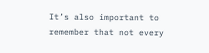It’s also important to remember that not every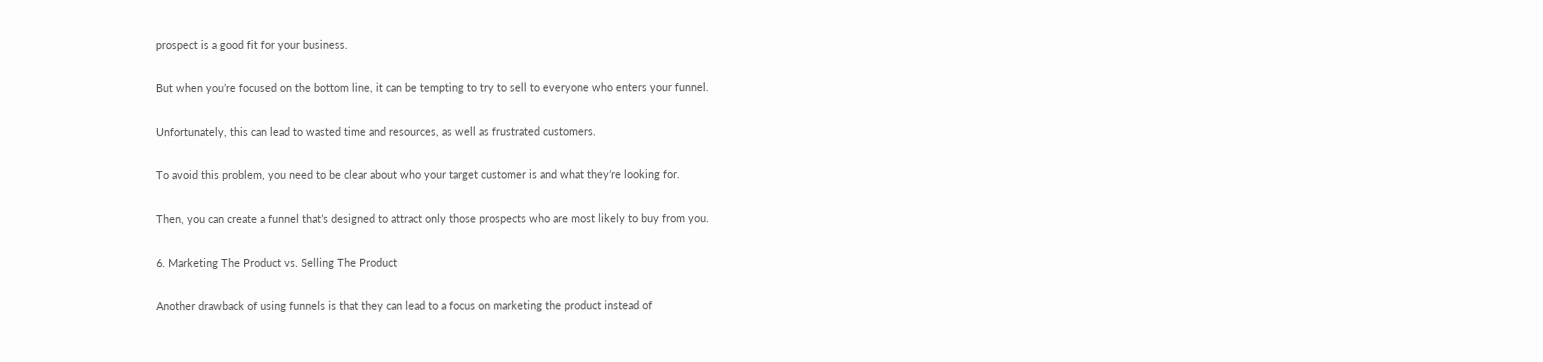prospect is a good fit for your business.

But when you’re focused on the bottom line, it can be tempting to try to sell to everyone who enters your funnel.

Unfortunately, this can lead to wasted time and resources, as well as frustrated customers.

To avoid this problem, you need to be clear about who your target customer is and what they’re looking for.

Then, you can create a funnel that’s designed to attract only those prospects who are most likely to buy from you.

6. Marketing The Product vs. Selling The Product

Another drawback of using funnels is that they can lead to a focus on marketing the product instead of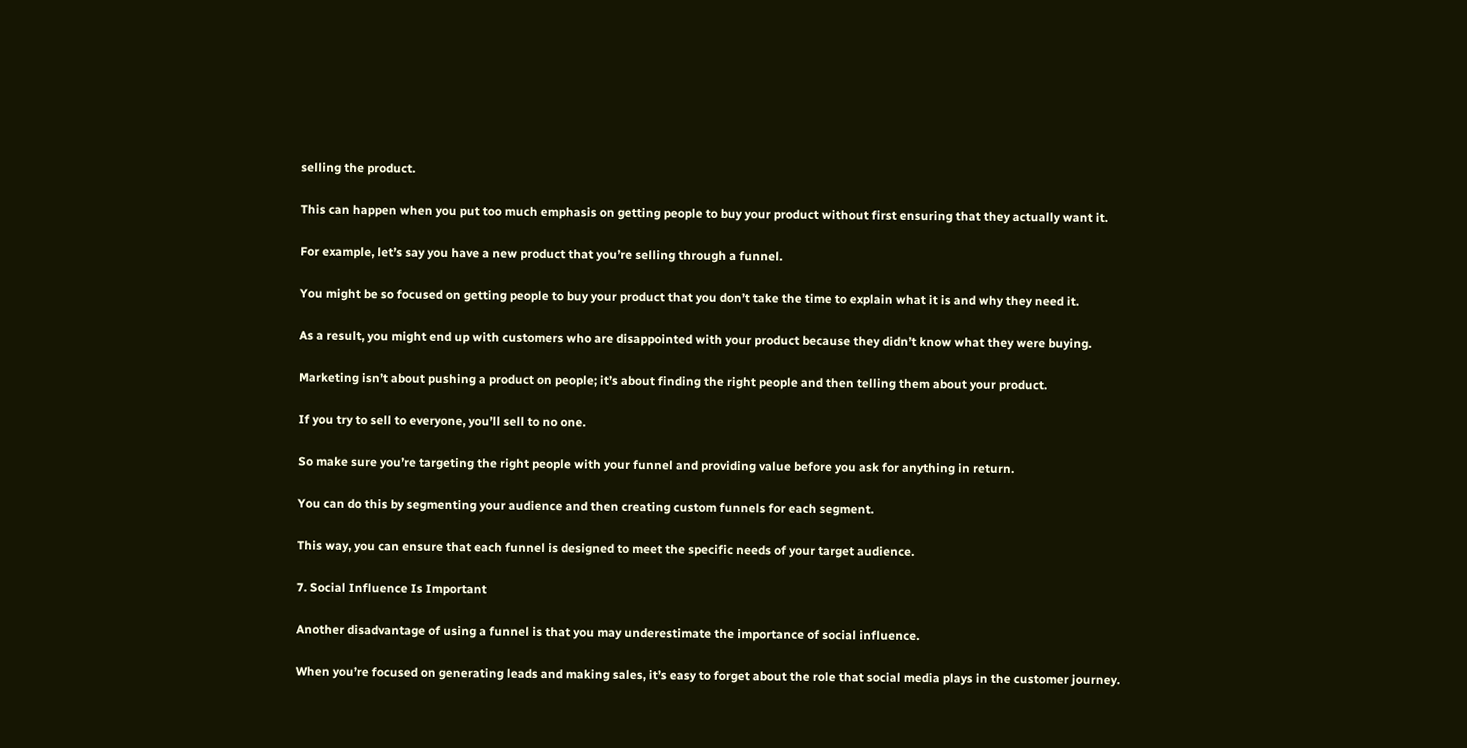selling the product.

This can happen when you put too much emphasis on getting people to buy your product without first ensuring that they actually want it.

For example, let’s say you have a new product that you’re selling through a funnel.

You might be so focused on getting people to buy your product that you don’t take the time to explain what it is and why they need it.

As a result, you might end up with customers who are disappointed with your product because they didn’t know what they were buying.

Marketing isn’t about pushing a product on people; it’s about finding the right people and then telling them about your product.

If you try to sell to everyone, you’ll sell to no one.

So make sure you’re targeting the right people with your funnel and providing value before you ask for anything in return.

You can do this by segmenting your audience and then creating custom funnels for each segment.

This way, you can ensure that each funnel is designed to meet the specific needs of your target audience.

7. Social Influence Is Important

Another disadvantage of using a funnel is that you may underestimate the importance of social influence.

When you’re focused on generating leads and making sales, it’s easy to forget about the role that social media plays in the customer journey.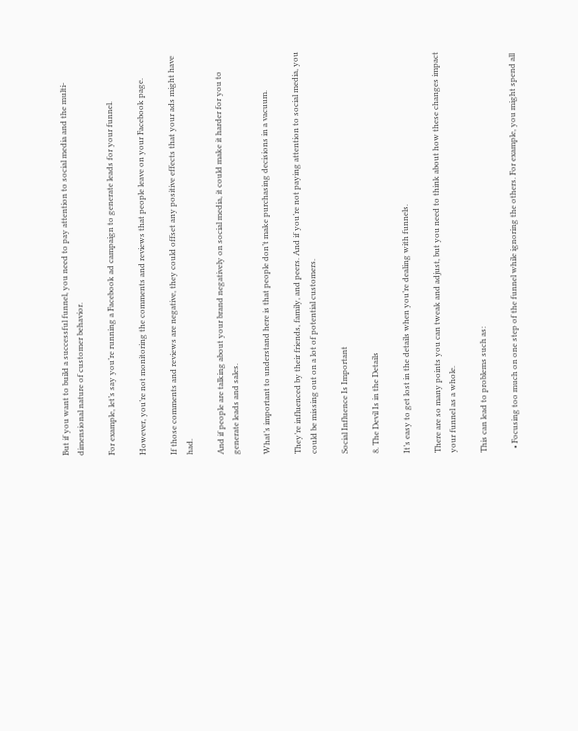But if you want to build a successful funnel, you need to pay attention to social media and the multi-dimensional nature of customer behavior.

For example, let’s say you’re running a Facebook ad campaign to generate leads for your funnel.

However, you’re not monitoring the comments and reviews that people leave on your Facebook page.

If those comments and reviews are negative, they could offset any positive effects that your ads might have had.

And if people are talking about your brand negatively on social media, it could make it harder for you to generate leads and sales.

What’s important to understand here is that people don’t make purchasing decisions in a vacuum.

They’re influenced by their friends, family, and peers. And if you’re not paying attention to social media, you could be missing out on a lot of potential customers.

Social Influence Is Important

8. The Devil Is in the Details

It’s easy to get lost in the details when you’re dealing with funnels.

There are so many points you can tweak and adjust, but you need to think about how these changes impact your funnel as a whole.

This can lead to problems such as:

  • Focusing too much on one step of the funnel while ignoring the others. For example, you might spend all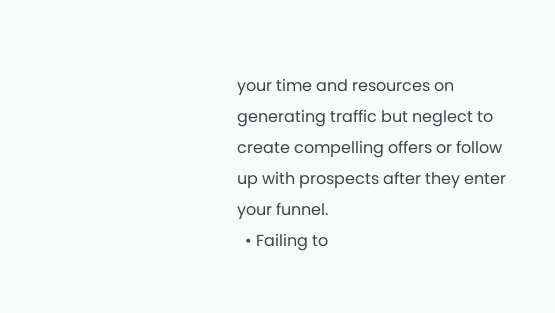your time and resources on generating traffic but neglect to create compelling offers or follow up with prospects after they enter your funnel.
  • Failing to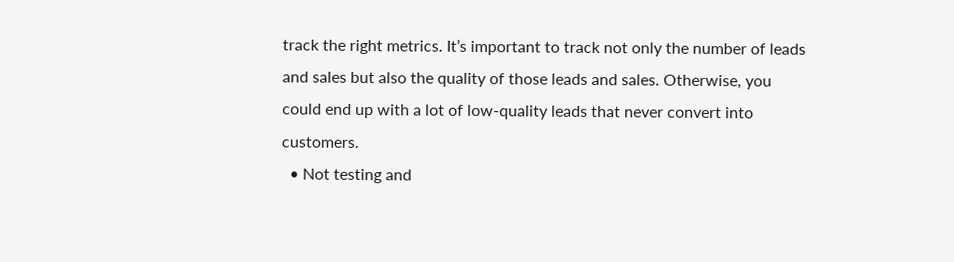track the right metrics. It’s important to track not only the number of leads and sales but also the quality of those leads and sales. Otherwise, you could end up with a lot of low-quality leads that never convert into customers.
  • Not testing and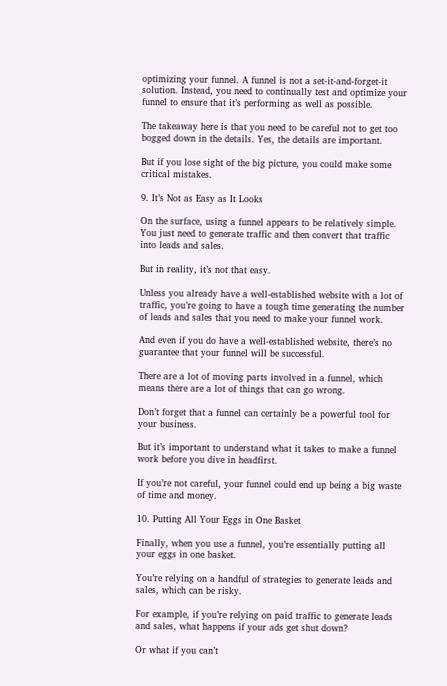optimizing your funnel. A funnel is not a set-it-and-forget-it solution. Instead, you need to continually test and optimize your funnel to ensure that it’s performing as well as possible.

The takeaway here is that you need to be careful not to get too bogged down in the details. Yes, the details are important.

But if you lose sight of the big picture, you could make some critical mistakes.

9. It’s Not as Easy as It Looks

On the surface, using a funnel appears to be relatively simple. You just need to generate traffic and then convert that traffic into leads and sales.

But in reality, it’s not that easy.

Unless you already have a well-established website with a lot of traffic, you’re going to have a tough time generating the number of leads and sales that you need to make your funnel work.

And even if you do have a well-established website, there’s no guarantee that your funnel will be successful.

There are a lot of moving parts involved in a funnel, which means there are a lot of things that can go wrong.

Don’t forget that a funnel can certainly be a powerful tool for your business.

But it’s important to understand what it takes to make a funnel work before you dive in headfirst.

If you’re not careful, your funnel could end up being a big waste of time and money.

10. Putting All Your Eggs in One Basket

Finally, when you use a funnel, you’re essentially putting all your eggs in one basket.

You’re relying on a handful of strategies to generate leads and sales, which can be risky.

For example, if you’re relying on paid traffic to generate leads and sales, what happens if your ads get shut down?

Or what if you can’t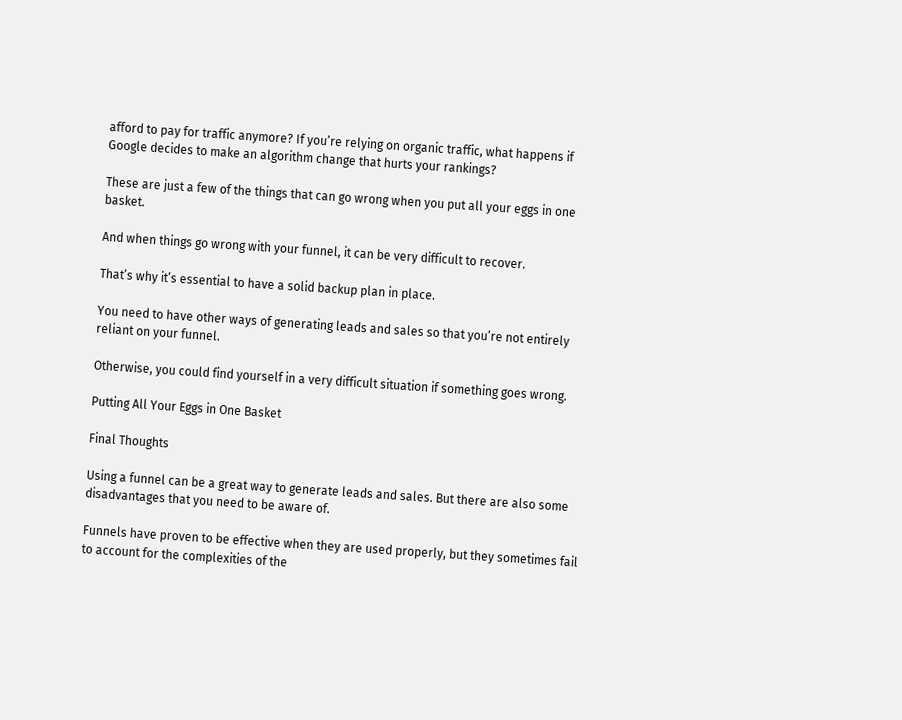afford to pay for traffic anymore? If you’re relying on organic traffic, what happens if Google decides to make an algorithm change that hurts your rankings?

These are just a few of the things that can go wrong when you put all your eggs in one basket.

And when things go wrong with your funnel, it can be very difficult to recover.

That’s why it’s essential to have a solid backup plan in place.

You need to have other ways of generating leads and sales so that you’re not entirely reliant on your funnel.

Otherwise, you could find yourself in a very difficult situation if something goes wrong.

Putting All Your Eggs in One Basket

Final Thoughts

Using a funnel can be a great way to generate leads and sales. But there are also some disadvantages that you need to be aware of.

Funnels have proven to be effective when they are used properly, but they sometimes fail to account for the complexities of the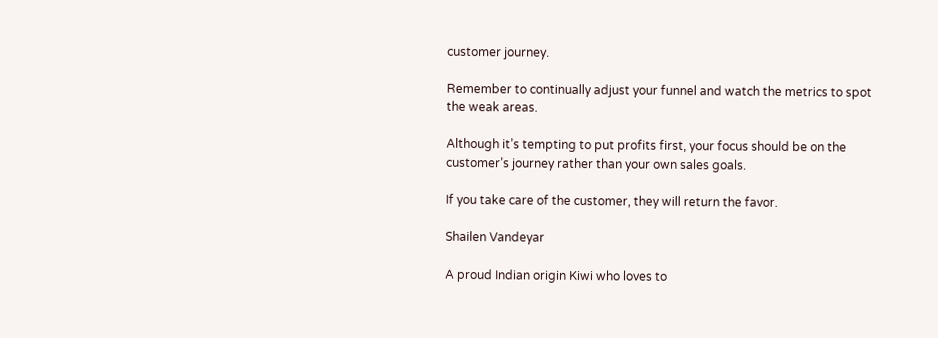customer journey.

Remember to continually adjust your funnel and watch the metrics to spot the weak areas.

Although it’s tempting to put profits first, your focus should be on the customer’s journey rather than your own sales goals.

If you take care of the customer, they will return the favor.

Shailen Vandeyar

A proud Indian origin Kiwi who loves to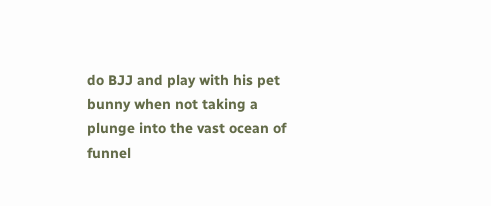do BJJ and play with his pet bunny when not taking a plunge into the vast ocean of funnel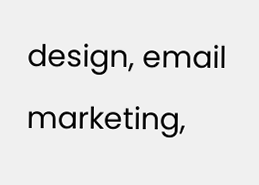design, email marketing,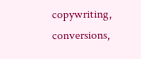copywriting, conversions,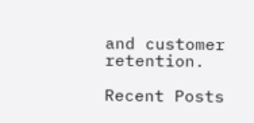and customer retention.

Recent Posts